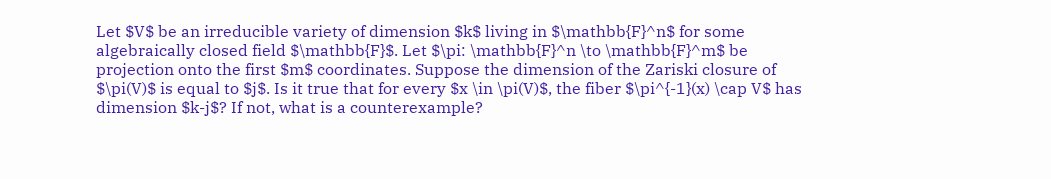Let $V$ be an irreducible variety of dimension $k$ living in $\mathbb{F}^n$ for some algebraically closed field $\mathbb{F}$. Let $\pi: \mathbb{F}^n \to \mathbb{F}^m$ be projection onto the first $m$ coordinates. Suppose the dimension of the Zariski closure of $\pi(V)$ is equal to $j$. Is it true that for every $x \in \pi(V)$, the fiber $\pi^{-1}(x) \cap V$ has dimension $k-j$? If not, what is a counterexample?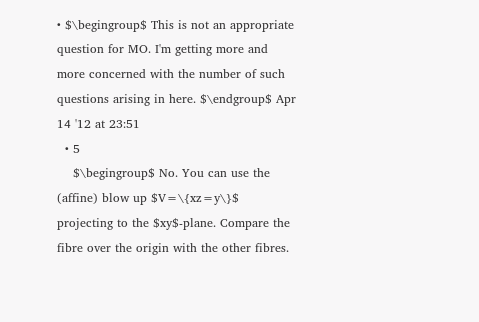• $\begingroup$ This is not an appropriate question for MO. I'm getting more and more concerned with the number of such questions arising in here. $\endgroup$ Apr 14 '12 at 23:51
  • 5
    $\begingroup$ No. You can use the (affine) blow up $V=\{xz=y\}$ projecting to the $xy$-plane. Compare the fibre over the origin with the other fibres.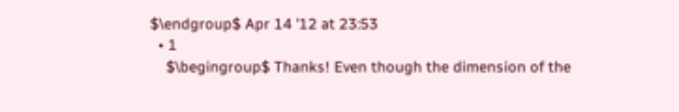$\endgroup$ Apr 14 '12 at 23:53
  • 1
    $\begingroup$ Thanks! Even though the dimension of the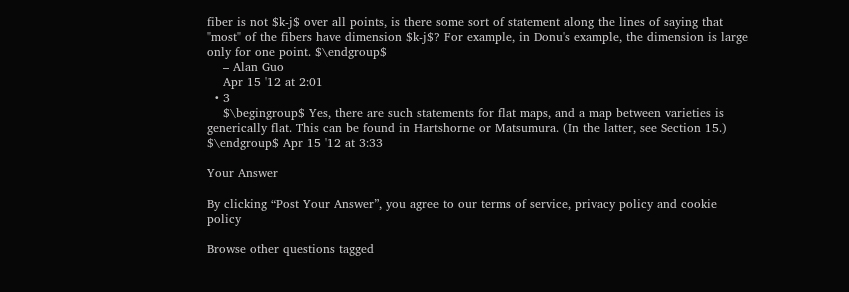fiber is not $k-j$ over all points, is there some sort of statement along the lines of saying that "most" of the fibers have dimension $k-j$? For example, in Donu's example, the dimension is large only for one point. $\endgroup$
    – Alan Guo
    Apr 15 '12 at 2:01
  • 3
    $\begingroup$ Yes, there are such statements for flat maps, and a map between varieties is generically flat. This can be found in Hartshorne or Matsumura. (In the latter, see Section 15.) $\endgroup$ Apr 15 '12 at 3:33

Your Answer

By clicking “Post Your Answer”, you agree to our terms of service, privacy policy and cookie policy

Browse other questions tagged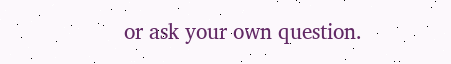or ask your own question.